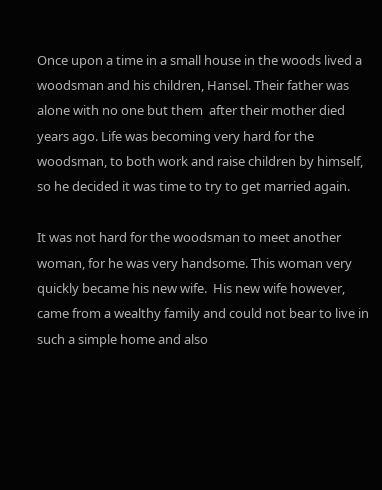Once upon a time in a small house in the woods lived a woodsman and his children, Hansel. Their father was alone with no one but them  after their mother died years ago. Life was becoming very hard for the woodsman, to both work and raise children by himself, so he decided it was time to try to get married again.

It was not hard for the woodsman to meet another woman, for he was very handsome. This woman very quickly became his new wife.  His new wife however, came from a wealthy family and could not bear to live in such a simple home and also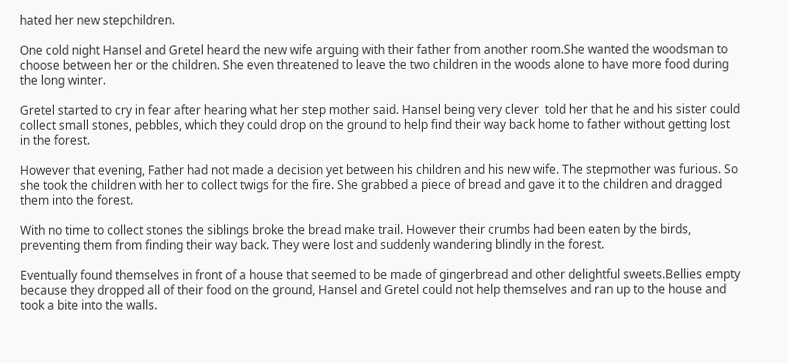hated her new stepchildren.

One cold night Hansel and Gretel heard the new wife arguing with their father from another room.She wanted the woodsman to choose between her or the children. She even threatened to leave the two children in the woods alone to have more food during the long winter.

Gretel started to cry in fear after hearing what her step mother said. Hansel being very clever  told her that he and his sister could collect small stones, pebbles, which they could drop on the ground to help find their way back home to father without getting lost in the forest.

However that evening, Father had not made a decision yet between his children and his new wife. The stepmother was furious. So she took the children with her to collect twigs for the fire. She grabbed a piece of bread and gave it to the children and dragged them into the forest.

With no time to collect stones the siblings broke the bread make trail. However their crumbs had been eaten by the birds, preventing them from finding their way back. They were lost and suddenly wandering blindly in the forest.

Eventually found themselves in front of a house that seemed to be made of gingerbread and other delightful sweets.Bellies empty because they dropped all of their food on the ground, Hansel and Gretel could not help themselves and ran up to the house and took a bite into the walls.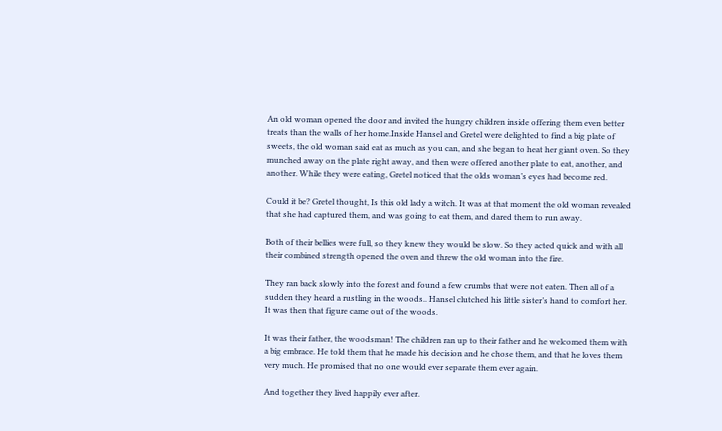An old woman opened the door and invited the hungry children inside offering them even better treats than the walls of her home.Inside Hansel and Gretel were delighted to find a big plate of sweets, the old woman said eat as much as you can, and she began to heat her giant oven. So they munched away on the plate right away, and then were offered another plate to eat, another, and another. While they were eating, Gretel noticed that the olds woman’s eyes had become red.

Could it be? Gretel thought, Is this old lady a witch. It was at that moment the old woman revealed that she had captured them, and was going to eat them, and dared them to run away.

Both of their bellies were full, so they knew they would be slow. So they acted quick and with all their combined strength opened the oven and threw the old woman into the fire.

They ran back slowly into the forest and found a few crumbs that were not eaten. Then all of a sudden they heard a rustling in the woods.. Hansel clutched his little sister’s hand to comfort her. It was then that figure came out of the woods.

It was their father, the woodsman! The children ran up to their father and he welcomed them with a big embrace. He told them that he made his decision and he chose them, and that he loves them very much. He promised that no one would ever separate them ever again.

And together they lived happily ever after.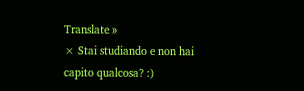Translate »
× Stai studiando e non hai capito qualcosa? :)